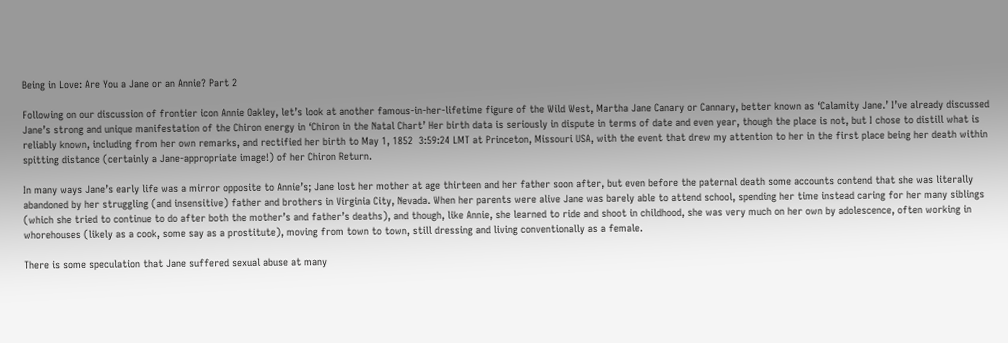Being in Love: Are You a Jane or an Annie? Part 2

Following on our discussion of frontier icon Annie Oakley, let’s look at another famous-in-her-lifetime figure of the Wild West, Martha Jane Canary or Cannary, better known as ‘Calamity Jane.’ I’ve already discussed Jane’s strong and unique manifestation of the Chiron energy in ‘Chiron in the Natal Chart’ Her birth data is seriously in dispute in terms of date and even year, though the place is not, but I chose to distill what is reliably known, including from her own remarks, and rectified her birth to May 1, 1852  3:59:24 LMT at Princeton, Missouri USA, with the event that drew my attention to her in the first place being her death within spitting distance (certainly a Jane-appropriate image!) of her Chiron Return.

In many ways Jane’s early life was a mirror opposite to Annie’s; Jane lost her mother at age thirteen and her father soon after, but even before the paternal death some accounts contend that she was literally abandoned by her struggling (and insensitive) father and brothers in Virginia City, Nevada. When her parents were alive Jane was barely able to attend school, spending her time instead caring for her many siblings (which she tried to continue to do after both the mother’s and father’s deaths), and though, like Annie, she learned to ride and shoot in childhood, she was very much on her own by adolescence, often working in whorehouses (likely as a cook, some say as a prostitute), moving from town to town, still dressing and living conventionally as a female.

There is some speculation that Jane suffered sexual abuse at many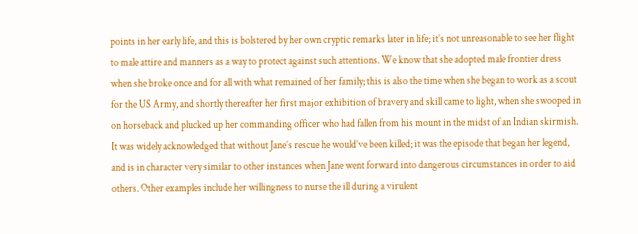points in her early life, and this is bolstered by her own cryptic remarks later in life; it’s not unreasonable to see her flight to male attire and manners as a way to protect against such attentions. We know that she adopted male frontier dress when she broke once and for all with what remained of her family; this is also the time when she began to work as a scout for the US Army, and shortly thereafter her first major exhibition of bravery and skill came to light, when she swooped in on horseback and plucked up her commanding officer who had fallen from his mount in the midst of an Indian skirmish. It was widely acknowledged that without Jane’s rescue he would’ve been killed; it was the episode that began her legend, and is in character very similar to other instances when Jane went forward into dangerous circumstances in order to aid others. Other examples include her willingness to nurse the ill during a virulent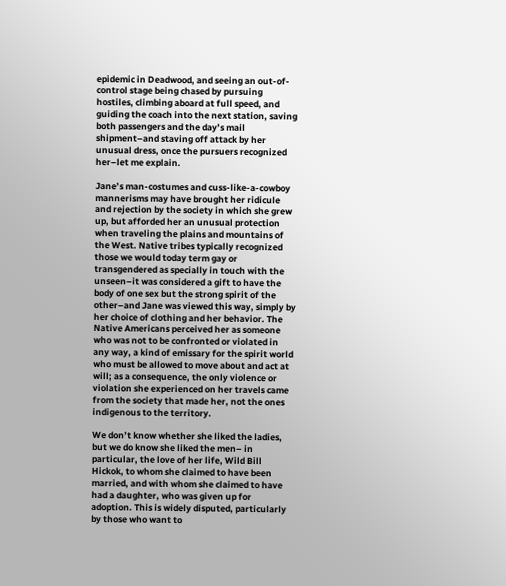epidemic in Deadwood, and seeing an out-of-control stage being chased by pursuing hostiles, climbing aboard at full speed, and guiding the coach into the next station, saving both passengers and the day’s mail shipment–and staving off attack by her unusual dress, once the pursuers recognized her–let me explain.

Jane’s man-costumes and cuss-like-a-cowboy mannerisms may have brought her ridicule and rejection by the society in which she grew up, but afforded her an unusual protection when traveling the plains and mountains of the West. Native tribes typically recognized those we would today term gay or transgendered as specially in touch with the unseen–it was considered a gift to have the body of one sex but the strong spirit of the other–and Jane was viewed this way, simply by her choice of clothing and her behavior. The Native Americans perceived her as someone who was not to be confronted or violated in any way, a kind of emissary for the spirit world who must be allowed to move about and act at will; as a consequence, the only violence or violation she experienced on her travels came from the society that made her, not the ones indigenous to the territory.

We don’t know whether she liked the ladies, but we do know she liked the men– in particular, the love of her life, Wild Bill Hickok, to whom she claimed to have been married, and with whom she claimed to have had a daughter, who was given up for adoption. This is widely disputed, particularly by those who want to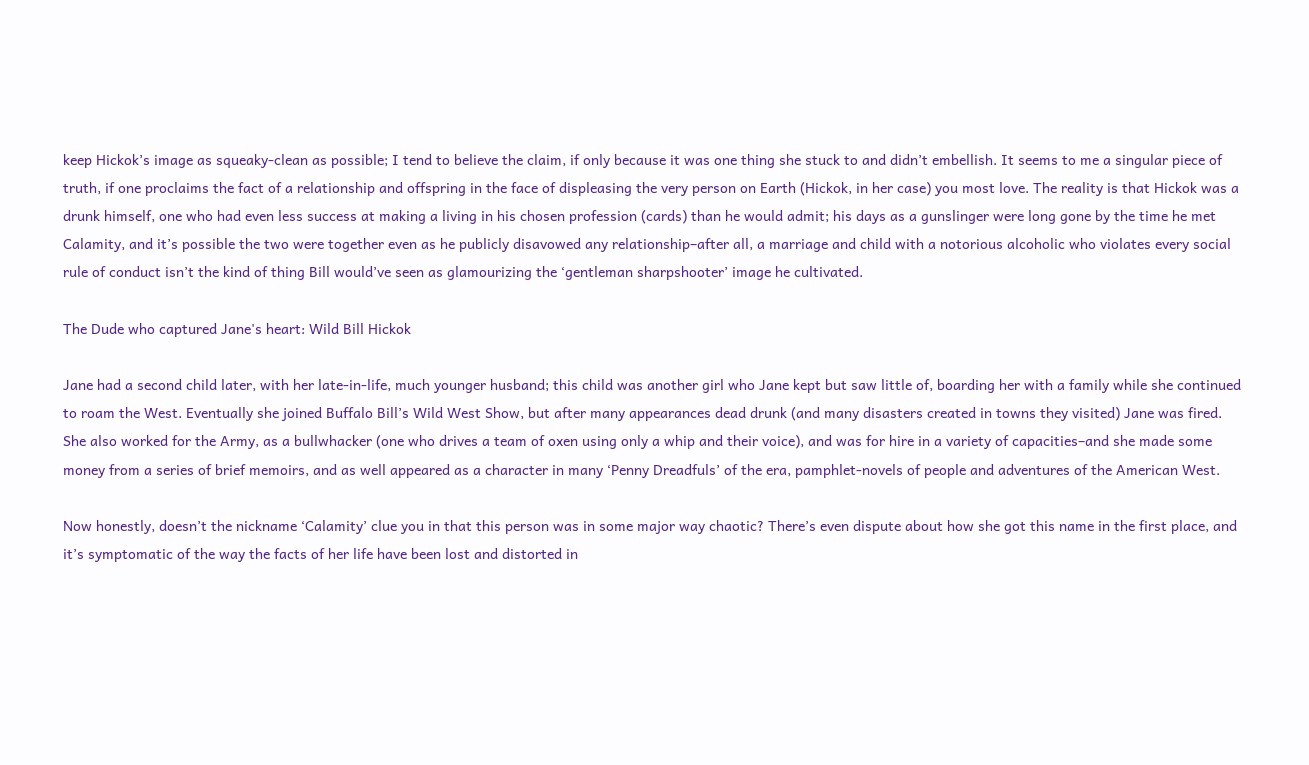keep Hickok’s image as squeaky-clean as possible; I tend to believe the claim, if only because it was one thing she stuck to and didn’t embellish. It seems to me a singular piece of truth, if one proclaims the fact of a relationship and offspring in the face of displeasing the very person on Earth (Hickok, in her case) you most love. The reality is that Hickok was a drunk himself, one who had even less success at making a living in his chosen profession (cards) than he would admit; his days as a gunslinger were long gone by the time he met Calamity, and it’s possible the two were together even as he publicly disavowed any relationship–after all, a marriage and child with a notorious alcoholic who violates every social rule of conduct isn’t the kind of thing Bill would’ve seen as glamourizing the ‘gentleman sharpshooter’ image he cultivated.

The Dude who captured Jane's heart: Wild Bill Hickok

Jane had a second child later, with her late-in-life, much younger husband; this child was another girl who Jane kept but saw little of, boarding her with a family while she continued to roam the West. Eventually she joined Buffalo Bill’s Wild West Show, but after many appearances dead drunk (and many disasters created in towns they visited) Jane was fired. She also worked for the Army, as a bullwhacker (one who drives a team of oxen using only a whip and their voice), and was for hire in a variety of capacities–and she made some money from a series of brief memoirs, and as well appeared as a character in many ‘Penny Dreadfuls’ of the era, pamphlet-novels of people and adventures of the American West.

Now honestly, doesn’t the nickname ‘Calamity’ clue you in that this person was in some major way chaotic? There’s even dispute about how she got this name in the first place, and it’s symptomatic of the way the facts of her life have been lost and distorted in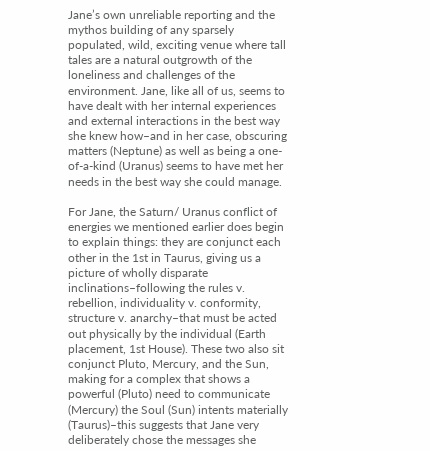Jane’s own unreliable reporting and the mythos building of any sparsely populated, wild, exciting venue where tall tales are a natural outgrowth of the loneliness and challenges of the environment. Jane, like all of us, seems to have dealt with her internal experiences and external interactions in the best way she knew how–and in her case, obscuring matters (Neptune) as well as being a one-of-a-kind (Uranus) seems to have met her needs in the best way she could manage.

For Jane, the Saturn/ Uranus conflict of energies we mentioned earlier does begin to explain things: they are conjunct each other in the 1st in Taurus, giving us a picture of wholly disparate inclinations–following the rules v. rebellion, individuality v. conformity, structure v. anarchy–that must be acted out physically by the individual (Earth placement, 1st House). These two also sit conjunct Pluto, Mercury, and the Sun, making for a complex that shows a powerful (Pluto) need to communicate (Mercury) the Soul (Sun) intents materially (Taurus)–this suggests that Jane very deliberately chose the messages she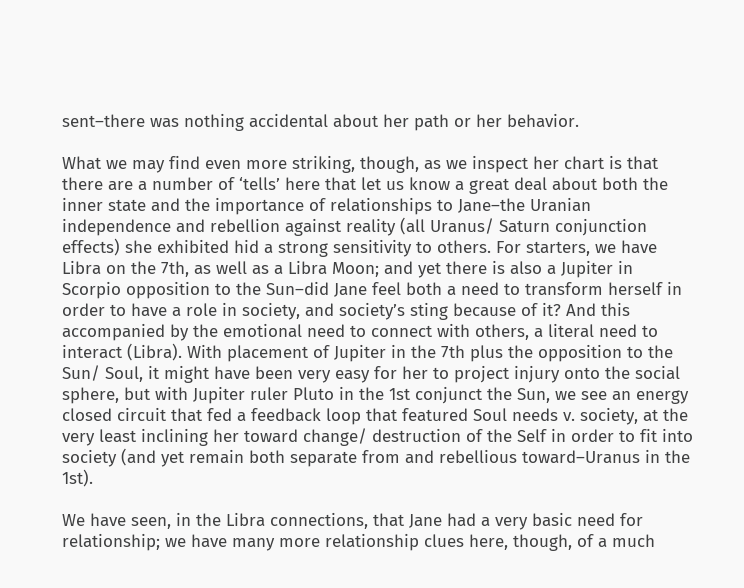sent–there was nothing accidental about her path or her behavior.

What we may find even more striking, though, as we inspect her chart is that there are a number of ‘tells’ here that let us know a great deal about both the inner state and the importance of relationships to Jane–the Uranian independence and rebellion against reality (all Uranus/ Saturn conjunction effects) she exhibited hid a strong sensitivity to others. For starters, we have Libra on the 7th, as well as a Libra Moon; and yet there is also a Jupiter in Scorpio opposition to the Sun–did Jane feel both a need to transform herself in order to have a role in society, and society’s sting because of it? And this accompanied by the emotional need to connect with others, a literal need to interact (Libra). With placement of Jupiter in the 7th plus the opposition to the Sun/ Soul, it might have been very easy for her to project injury onto the social sphere, but with Jupiter ruler Pluto in the 1st conjunct the Sun, we see an energy closed circuit that fed a feedback loop that featured Soul needs v. society, at the very least inclining her toward change/ destruction of the Self in order to fit into society (and yet remain both separate from and rebellious toward–Uranus in the 1st).

We have seen, in the Libra connections, that Jane had a very basic need for relationship; we have many more relationship clues here, though, of a much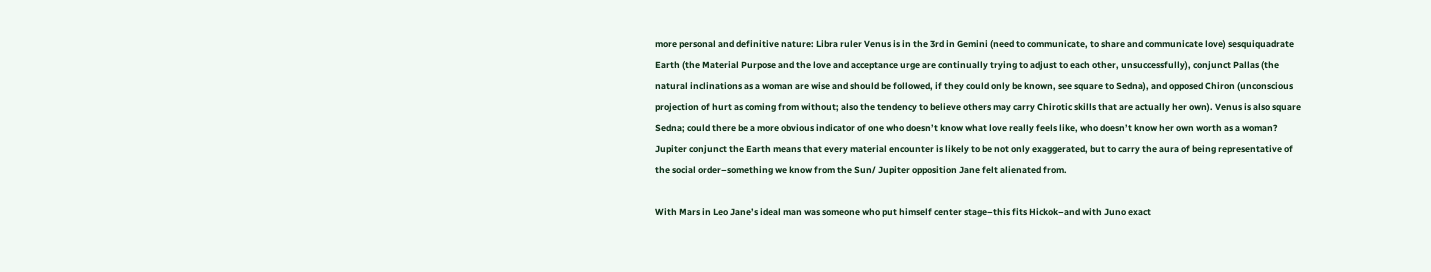more personal and definitive nature: Libra ruler Venus is in the 3rd in Gemini (need to communicate, to share and communicate love) sesquiquadrate Earth (the Material Purpose and the love and acceptance urge are continually trying to adjust to each other, unsuccessfully), conjunct Pallas (the natural inclinations as a woman are wise and should be followed, if they could only be known, see square to Sedna), and opposed Chiron (unconscious projection of hurt as coming from without; also the tendency to believe others may carry Chirotic skills that are actually her own). Venus is also square Sedna; could there be a more obvious indicator of one who doesn’t know what love really feels like, who doesn’t know her own worth as a woman? Jupiter conjunct the Earth means that every material encounter is likely to be not only exaggerated, but to carry the aura of being representative of the social order–something we know from the Sun/ Jupiter opposition Jane felt alienated from.

With Mars in Leo Jane’s ideal man was someone who put himself center stage–this fits Hickok–and with Juno exact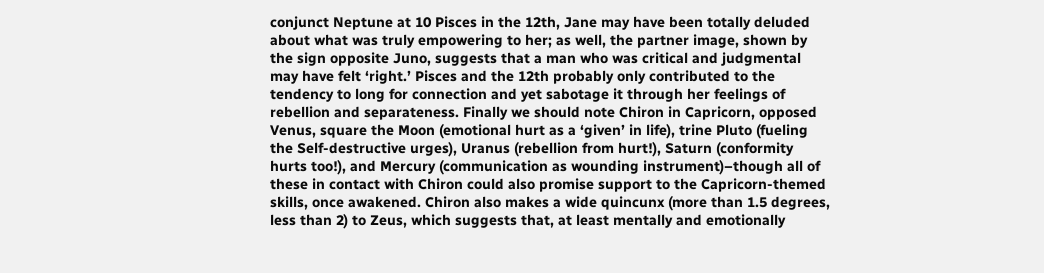conjunct Neptune at 10 Pisces in the 12th, Jane may have been totally deluded about what was truly empowering to her; as well, the partner image, shown by the sign opposite Juno, suggests that a man who was critical and judgmental may have felt ‘right.’ Pisces and the 12th probably only contributed to the tendency to long for connection and yet sabotage it through her feelings of rebellion and separateness. Finally we should note Chiron in Capricorn, opposed Venus, square the Moon (emotional hurt as a ‘given’ in life), trine Pluto (fueling the Self-destructive urges), Uranus (rebellion from hurt!), Saturn (conformity hurts too!), and Mercury (communication as wounding instrument)–though all of these in contact with Chiron could also promise support to the Capricorn-themed skills, once awakened. Chiron also makes a wide quincunx (more than 1.5 degrees, less than 2) to Zeus, which suggests that, at least mentally and emotionally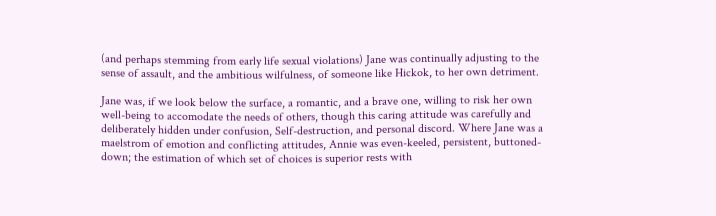(and perhaps stemming from early life sexual violations) Jane was continually adjusting to the sense of assault, and the ambitious wilfulness, of someone like Hickok, to her own detriment.

Jane was, if we look below the surface, a romantic, and a brave one, willing to risk her own well-being to accomodate the needs of others, though this caring attitude was carefully and deliberately hidden under confusion, Self-destruction, and personal discord. Where Jane was a maelstrom of emotion and conflicting attitudes, Annie was even-keeled, persistent, buttoned-down; the estimation of which set of choices is superior rests with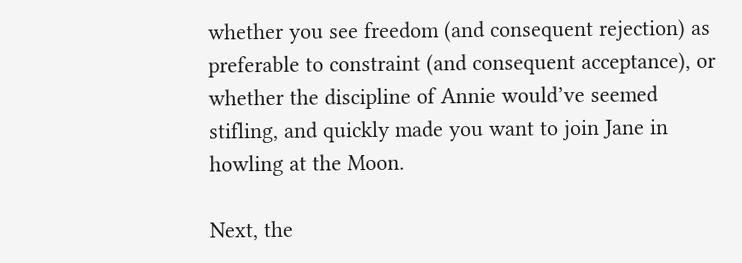whether you see freedom (and consequent rejection) as preferable to constraint (and consequent acceptance), or whether the discipline of Annie would’ve seemed stifling, and quickly made you want to join Jane in howling at the Moon.

Next, the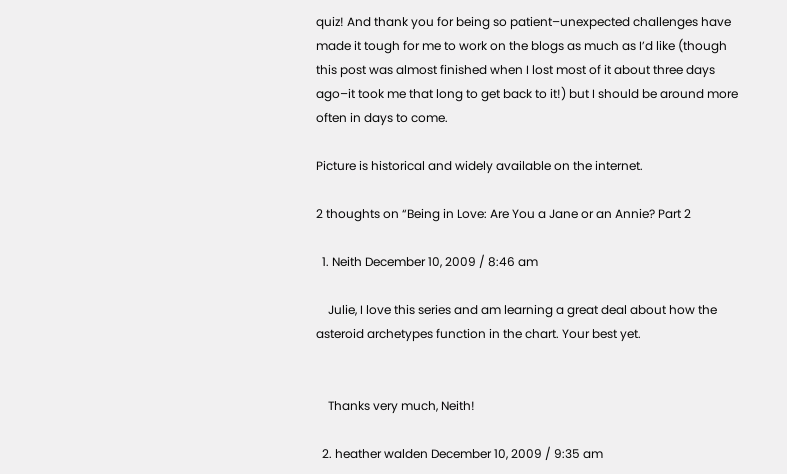quiz! And thank you for being so patient–unexpected challenges have made it tough for me to work on the blogs as much as I’d like (though this post was almost finished when I lost most of it about three days ago–it took me that long to get back to it!) but I should be around more often in days to come.

Picture is historical and widely available on the internet.

2 thoughts on “Being in Love: Are You a Jane or an Annie? Part 2

  1. Neith December 10, 2009 / 8:46 am

    Julie, I love this series and am learning a great deal about how the asteroid archetypes function in the chart. Your best yet.


    Thanks very much, Neith!

  2. heather walden December 10, 2009 / 9:35 am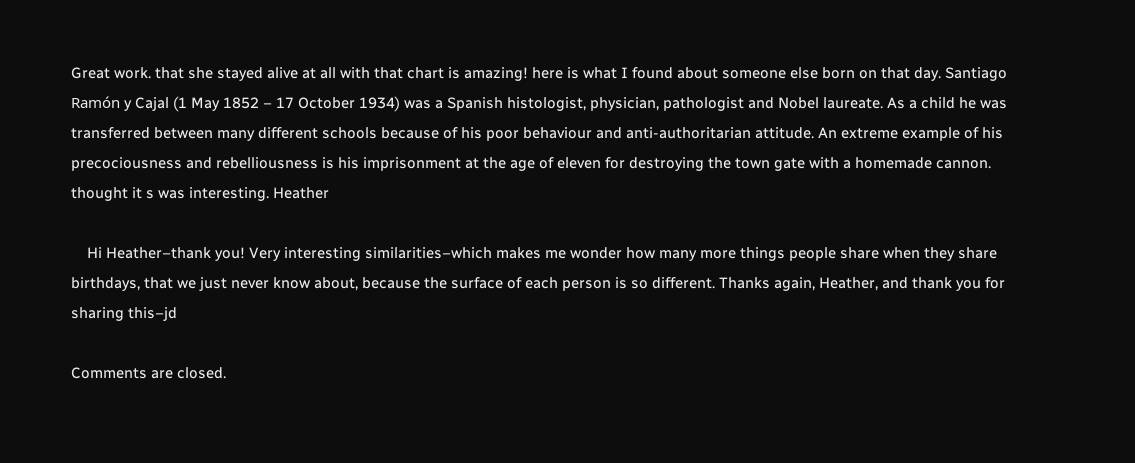Great work. that she stayed alive at all with that chart is amazing! here is what I found about someone else born on that day. Santiago Ramón y Cajal (1 May 1852 – 17 October 1934) was a Spanish histologist, physician, pathologist and Nobel laureate. As a child he was transferred between many different schools because of his poor behaviour and anti-authoritarian attitude. An extreme example of his precociousness and rebelliousness is his imprisonment at the age of eleven for destroying the town gate with a homemade cannon. thought it s was interesting. Heather

    Hi Heather–thank you! Very interesting similarities–which makes me wonder how many more things people share when they share birthdays, that we just never know about, because the surface of each person is so different. Thanks again, Heather, and thank you for sharing this–jd

Comments are closed.